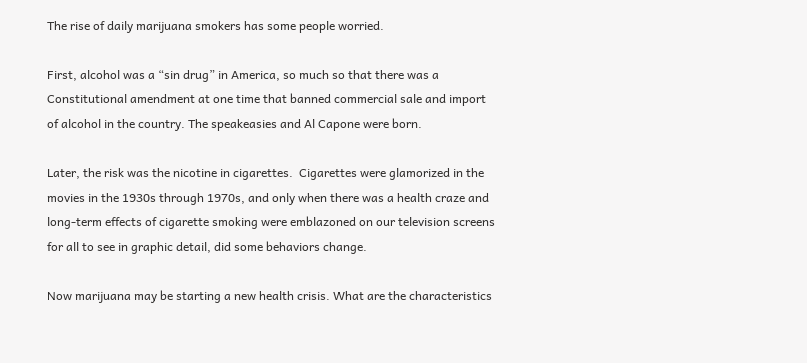The rise of daily marijuana smokers has some people worried.

First, alcohol was a “sin drug” in America, so much so that there was a Constitutional amendment at one time that banned commercial sale and import of alcohol in the country. The speakeasies and Al Capone were born.

Later, the risk was the nicotine in cigarettes.  Cigarettes were glamorized in the movies in the 1930s through 1970s, and only when there was a health craze and long-term effects of cigarette smoking were emblazoned on our television screens for all to see in graphic detail, did some behaviors change.

Now marijuana may be starting a new health crisis. What are the characteristics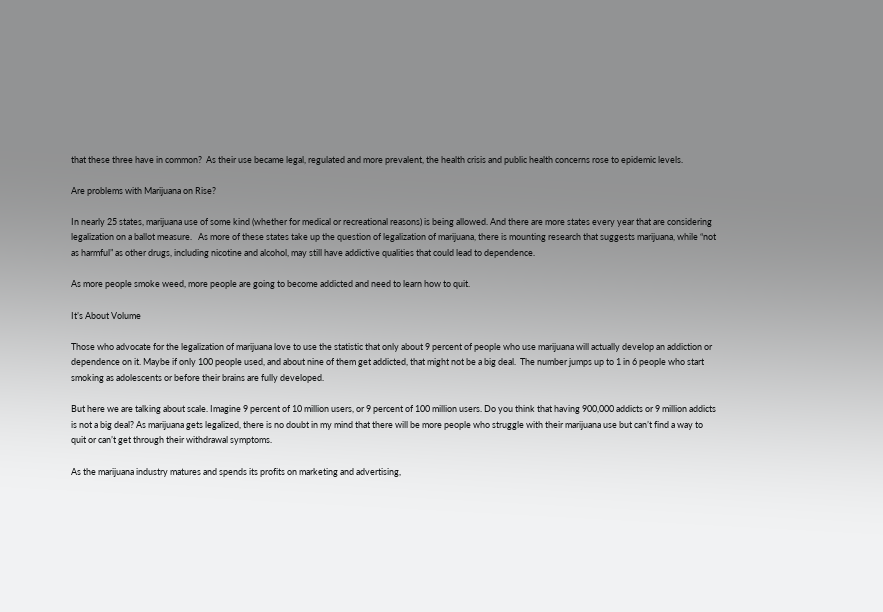that these three have in common?  As their use became legal, regulated and more prevalent, the health crisis and public health concerns rose to epidemic levels.

Are problems with Marijuana on Rise?

In nearly 25 states, marijuana use of some kind (whether for medical or recreational reasons) is being allowed. And there are more states every year that are considering legalization on a ballot measure.   As more of these states take up the question of legalization of marijuana, there is mounting research that suggests marijuana, while “not as harmful” as other drugs, including nicotine and alcohol, may still have addictive qualities that could lead to dependence.

As more people smoke weed, more people are going to become addicted and need to learn how to quit.

It’s About Volume

Those who advocate for the legalization of marijuana love to use the statistic that only about 9 percent of people who use marijuana will actually develop an addiction or dependence on it. Maybe if only 100 people used, and about nine of them get addicted, that might not be a big deal.  The number jumps up to 1 in 6 people who start smoking as adolescents or before their brains are fully developed.

But here we are talking about scale. Imagine 9 percent of 10 million users, or 9 percent of 100 million users. Do you think that having 900,000 addicts or 9 million addicts is not a big deal? As marijuana gets legalized, there is no doubt in my mind that there will be more people who struggle with their marijuana use but can’t find a way to quit or can’t get through their withdrawal symptoms.

As the marijuana industry matures and spends its profits on marketing and advertising,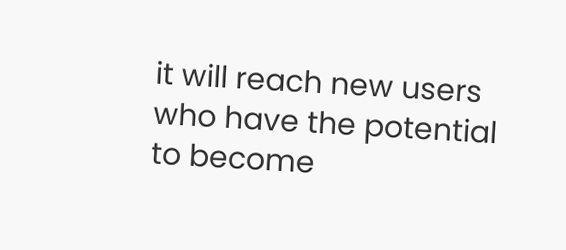it will reach new users who have the potential to become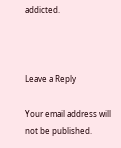addicted.



Leave a Reply

Your email address will not be published.